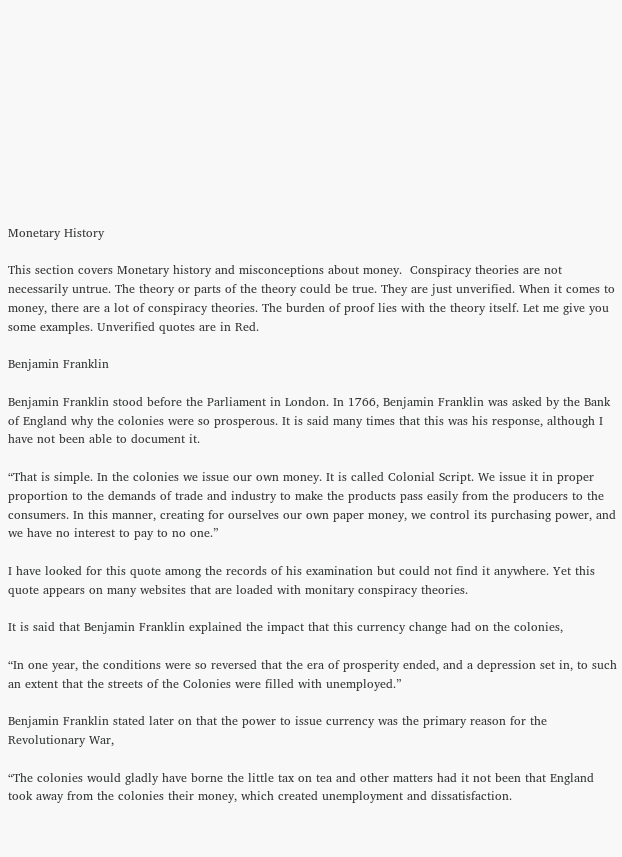Monetary History

This section covers Monetary history and misconceptions about money.  Conspiracy theories are not necessarily untrue. The theory or parts of the theory could be true. They are just unverified. When it comes to money, there are a lot of conspiracy theories. The burden of proof lies with the theory itself. Let me give you some examples. Unverified quotes are in Red.

Benjamin Franklin

Benjamin Franklin stood before the Parliament in London. In 1766, Benjamin Franklin was asked by the Bank of England why the colonies were so prosperous. It is said many times that this was his response, although I have not been able to document it.

“That is simple. In the colonies we issue our own money. It is called Colonial Script. We issue it in proper proportion to the demands of trade and industry to make the products pass easily from the producers to the consumers. In this manner, creating for ourselves our own paper money, we control its purchasing power, and we have no interest to pay to no one.”

I have looked for this quote among the records of his examination but could not find it anywhere. Yet this quote appears on many websites that are loaded with monitary conspiracy theories.

It is said that Benjamin Franklin explained the impact that this currency change had on the colonies,

“In one year, the conditions were so reversed that the era of prosperity ended, and a depression set in, to such an extent that the streets of the Colonies were filled with unemployed.”

Benjamin Franklin stated later on that the power to issue currency was the primary reason for the Revolutionary War,

“The colonies would gladly have borne the little tax on tea and other matters had it not been that England took away from the colonies their money, which created unemployment and dissatisfaction.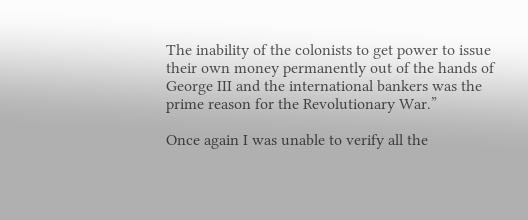The inability of the colonists to get power to issue their own money permanently out of the hands of George III and the international bankers was the prime reason for the Revolutionary War.”

Once again I was unable to verify all the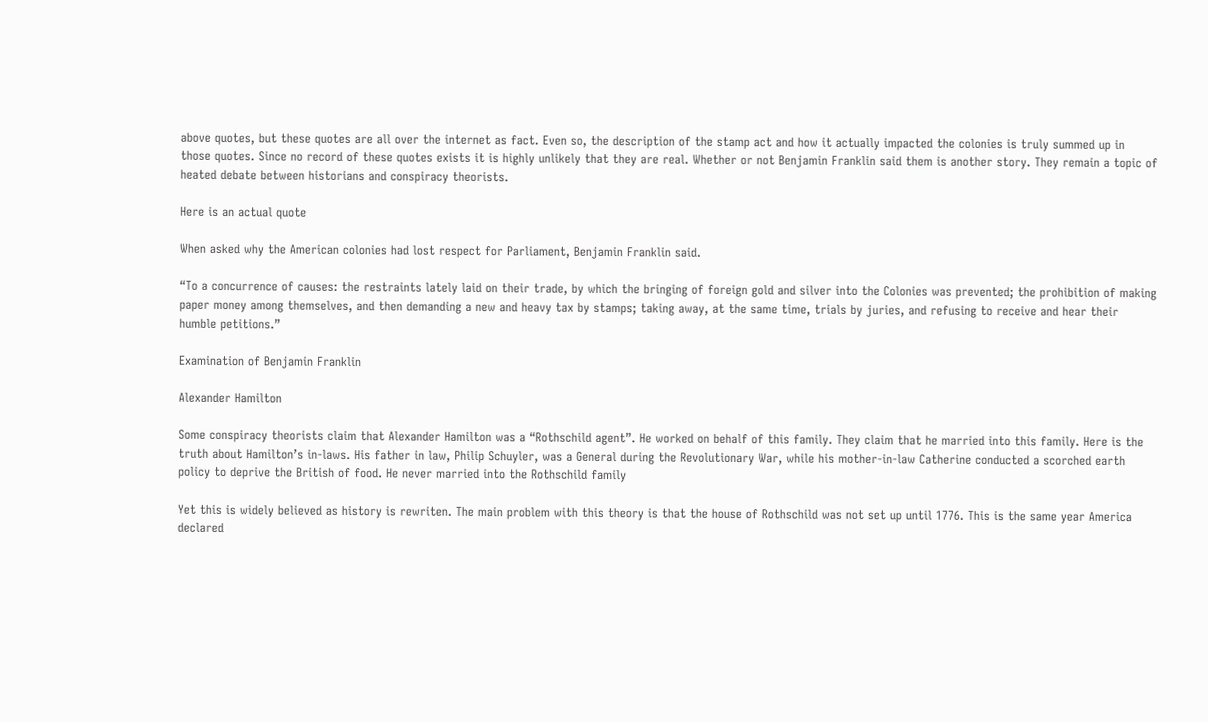above quotes, but these quotes are all over the internet as fact. Even so, the description of the stamp act and how it actually impacted the colonies is truly summed up in those quotes. Since no record of these quotes exists it is highly unlikely that they are real. Whether or not Benjamin Franklin said them is another story. They remain a topic of heated debate between historians and conspiracy theorists.

Here is an actual quote

When asked why the American colonies had lost respect for Parliament, Benjamin Franklin said.

“To a concurrence of causes: the restraints lately laid on their trade, by which the bringing of foreign gold and silver into the Colonies was prevented; the prohibition of making paper money among themselves, and then demanding a new and heavy tax by stamps; taking away, at the same time, trials by juries, and refusing to receive and hear their humble petitions.”

Examination of Benjamin Franklin

Alexander Hamilton

Some conspiracy theorists claim that Alexander Hamilton was a “Rothschild agent”. He worked on behalf of this family. They claim that he married into this family. Here is the truth about Hamilton’s in-laws. His father in law, Philip Schuyler, was a General during the Revolutionary War, while his mother-in-law Catherine conducted a scorched earth policy to deprive the British of food. He never married into the Rothschild family

Yet this is widely believed as history is rewriten. The main problem with this theory is that the house of Rothschild was not set up until 1776. This is the same year America declared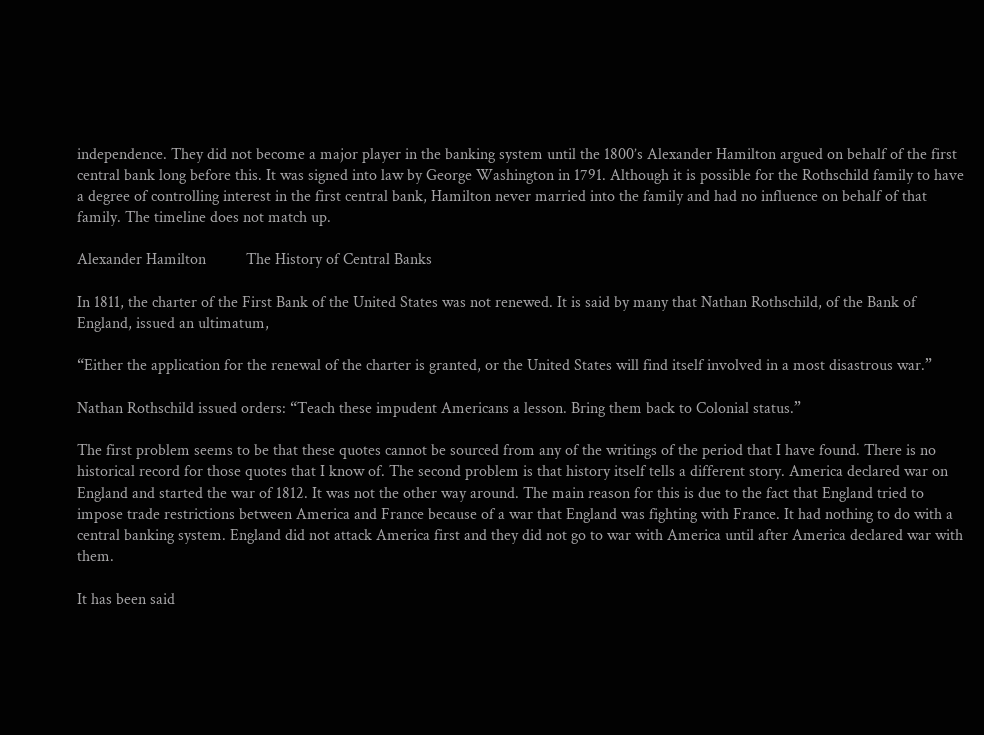independence. They did not become a major player in the banking system until the 1800’s Alexander Hamilton argued on behalf of the first central bank long before this. It was signed into law by George Washington in 1791. Although it is possible for the Rothschild family to have a degree of controlling interest in the first central bank, Hamilton never married into the family and had no influence on behalf of that family. The timeline does not match up.

Alexander Hamilton          The History of Central Banks

In 1811, the charter of the First Bank of the United States was not renewed. It is said by many that Nathan Rothschild, of the Bank of England, issued an ultimatum,

“Either the application for the renewal of the charter is granted, or the United States will find itself involved in a most disastrous war.”

Nathan Rothschild issued orders: “Teach these impudent Americans a lesson. Bring them back to Colonial status.”

The first problem seems to be that these quotes cannot be sourced from any of the writings of the period that I have found. There is no historical record for those quotes that I know of. The second problem is that history itself tells a different story. America declared war on England and started the war of 1812. It was not the other way around. The main reason for this is due to the fact that England tried to impose trade restrictions between America and France because of a war that England was fighting with France. It had nothing to do with a central banking system. England did not attack America first and they did not go to war with America until after America declared war with them.

It has been said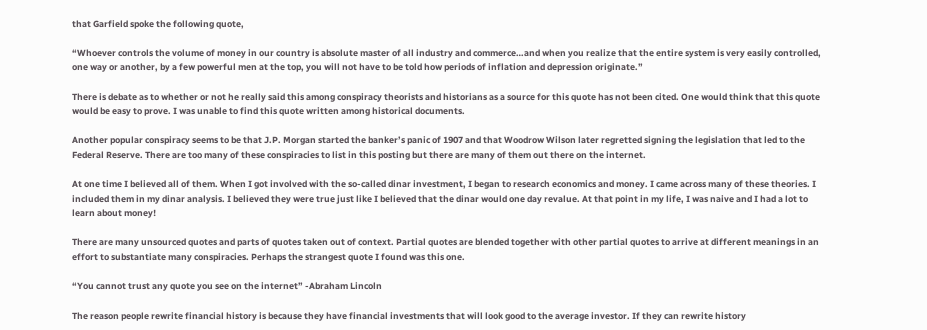that Garfield spoke the following quote,

“Whoever controls the volume of money in our country is absolute master of all industry and commerce…and when you realize that the entire system is very easily controlled, one way or another, by a few powerful men at the top, you will not have to be told how periods of inflation and depression originate.”

There is debate as to whether or not he really said this among conspiracy theorists and historians as a source for this quote has not been cited. One would think that this quote would be easy to prove. I was unable to find this quote written among historical documents.

Another popular conspiracy seems to be that J.P. Morgan started the banker’s panic of 1907 and that Woodrow Wilson later regretted signing the legislation that led to the Federal Reserve. There are too many of these conspiracies to list in this posting but there are many of them out there on the internet.

At one time I believed all of them. When I got involved with the so-called dinar investment, I began to research economics and money. I came across many of these theories. I included them in my dinar analysis. I believed they were true just like I believed that the dinar would one day revalue. At that point in my life, I was naive and I had a lot to learn about money!

There are many unsourced quotes and parts of quotes taken out of context. Partial quotes are blended together with other partial quotes to arrive at different meanings in an effort to substantiate many conspiracies. Perhaps the strangest quote I found was this one.

“You cannot trust any quote you see on the internet” -Abraham Lincoln

The reason people rewrite financial history is because they have financial investments that will look good to the average investor. If they can rewrite history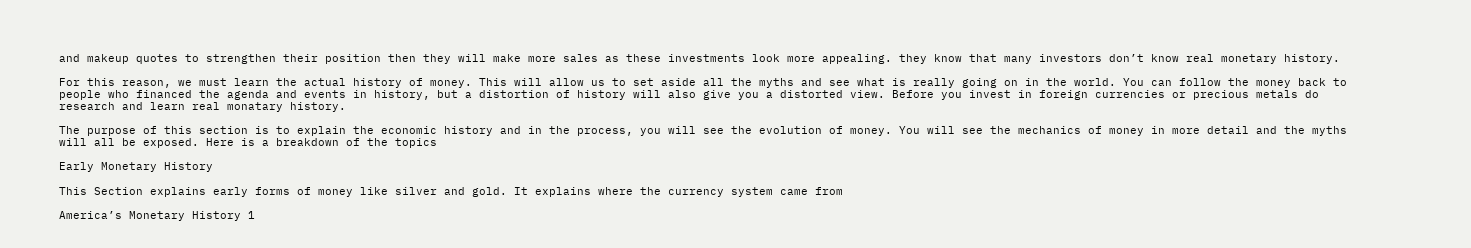and makeup quotes to strengthen their position then they will make more sales as these investments look more appealing. they know that many investors don’t know real monetary history.

For this reason, we must learn the actual history of money. This will allow us to set aside all the myths and see what is really going on in the world. You can follow the money back to people who financed the agenda and events in history, but a distortion of history will also give you a distorted view. Before you invest in foreign currencies or precious metals do research and learn real monatary history.

The purpose of this section is to explain the economic history and in the process, you will see the evolution of money. You will see the mechanics of money in more detail and the myths will all be exposed. Here is a breakdown of the topics

Early Monetary History

This Section explains early forms of money like silver and gold. It explains where the currency system came from

America’s Monetary History 1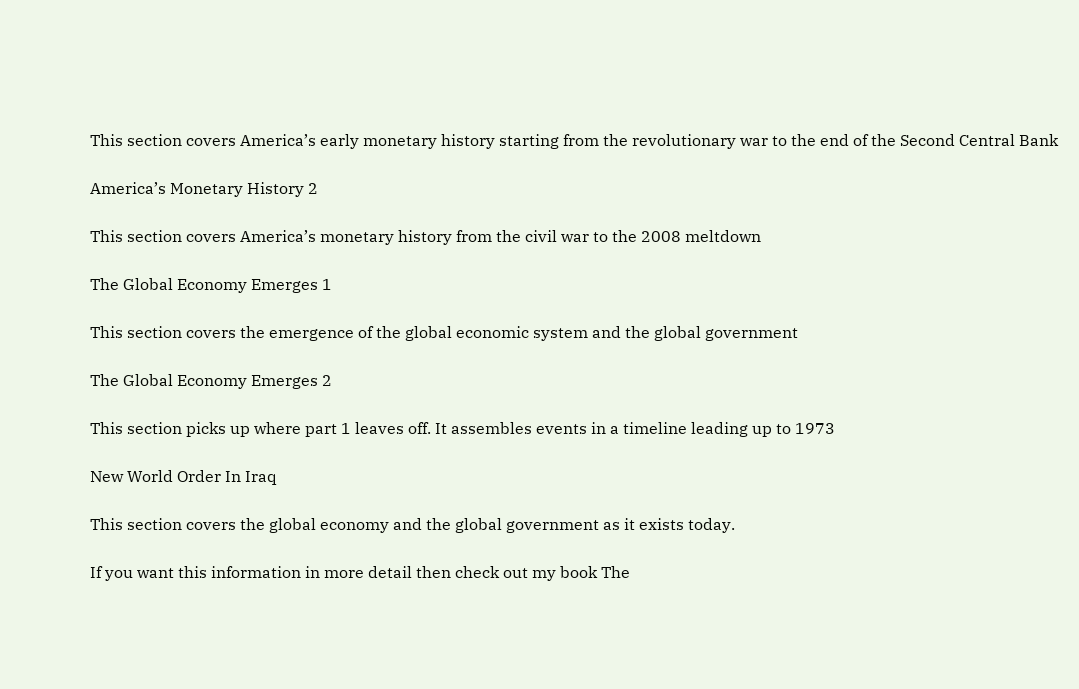This section covers America’s early monetary history starting from the revolutionary war to the end of the Second Central Bank

America’s Monetary History 2

This section covers America’s monetary history from the civil war to the 2008 meltdown

The Global Economy Emerges 1

This section covers the emergence of the global economic system and the global government

The Global Economy Emerges 2

This section picks up where part 1 leaves off. It assembles events in a timeline leading up to 1973

New World Order In Iraq

This section covers the global economy and the global government as it exists today.

If you want this information in more detail then check out my book The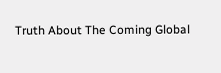Truth About The Coming Global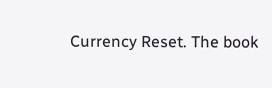Currency Reset. The book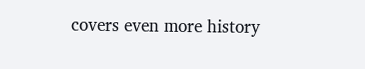covers even more history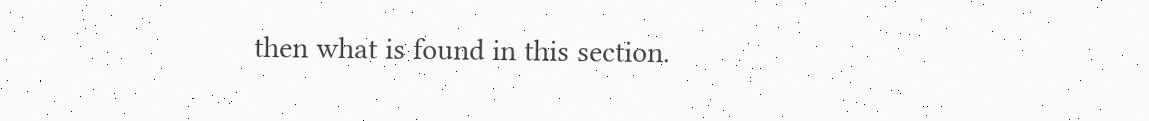then what is found in this section.